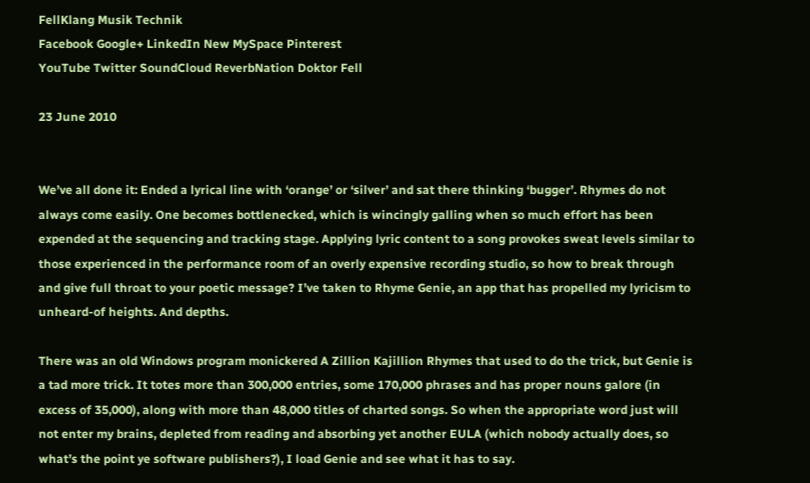FellKlang Musik Technik
Facebook Google+ LinkedIn New MySpace Pinterest
YouTube Twitter SoundCloud ReverbNation Doktor Fell

23 June 2010


We’ve all done it: Ended a lyrical line with ‘orange’ or ‘silver’ and sat there thinking ‘bugger’. Rhymes do not always come easily. One becomes bottlenecked, which is wincingly galling when so much effort has been expended at the sequencing and tracking stage. Applying lyric content to a song provokes sweat levels similar to those experienced in the performance room of an overly expensive recording studio, so how to break through and give full throat to your poetic message? I’ve taken to Rhyme Genie, an app that has propelled my lyricism to unheard-of heights. And depths.

There was an old Windows program monickered A Zillion Kajillion Rhymes that used to do the trick, but Genie is a tad more trick. It totes more than 300,000 entries, some 170,000 phrases and has proper nouns galore (in excess of 35,000), along with more than 48,000 titles of charted songs. So when the appropriate word just will not enter my brains, depleted from reading and absorbing yet another EULA (which nobody actually does, so what’s the point ye software publishers?), I load Genie and see what it has to say.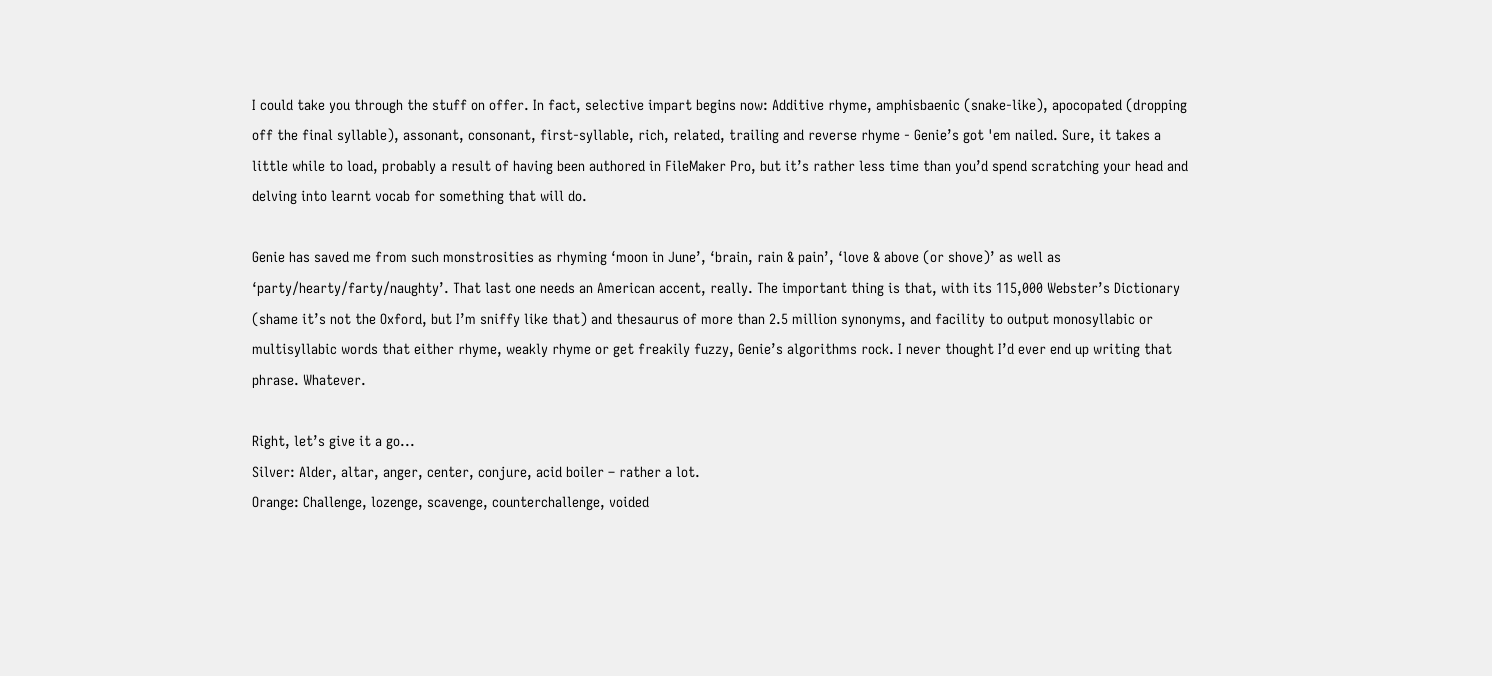I could take you through the stuff on offer. In fact, selective impart begins now: Additive rhyme, amphisbaenic (snake-like), apocopated (dropping off the final syllable), assonant, consonant, first-syllable, rich, related, trailing and reverse rhyme - Genie’s got 'em nailed. Sure, it takes a little while to load, probably a result of having been authored in FileMaker Pro, but it’s rather less time than you’d spend scratching your head and delving into learnt vocab for something that will do.

Genie has saved me from such monstrosities as rhyming ‘moon in June’, ‘brain, rain & pain’, ‘love & above (or shove)’ as well as ‘party/hearty/farty/naughty’. That last one needs an American accent, really. The important thing is that, with its 115,000 Webster’s Dictionary (shame it’s not the Oxford, but I’m sniffy like that) and thesaurus of more than 2.5 million synonyms, and facility to output monosyllabic or multisyllabic words that either rhyme, weakly rhyme or get freakily fuzzy, Genie’s algorithms rock. I never thought I’d ever end up writing that phrase. Whatever.

Right, let’s give it a go...
Silver: Alder, altar, anger, center, conjure, acid boiler – rather a lot.
Orange: Challenge, lozenge, scavenge, counterchallenge, voided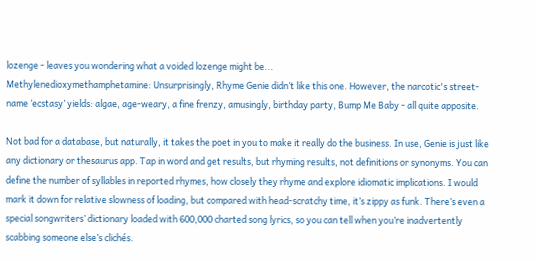lozenge - leaves you wondering what a voided lozenge might be...
Methylenedioxymethamphetamine: Unsurprisingly, Rhyme Genie didn’t like this one. However, the narcotic's street-name ‘ecstasy’ yields: algae, age-weary, a fine frenzy, amusingly, birthday party, Bump Me Baby - all quite apposite.

Not bad for a database, but naturally, it takes the poet in you to make it really do the business. In use, Genie is just like any dictionary or thesaurus app. Tap in word and get results, but rhyming results, not definitions or synonyms. You can define the number of syllables in reported rhymes, how closely they rhyme and explore idiomatic implications. I would mark it down for relative slowness of loading, but compared with head-scratchy time, it’s zippy as funk. There’s even a special songwriters’ dictionary loaded with 600,000 charted song lyrics, so you can tell when you’re inadvertently scabbing someone else’s clichés.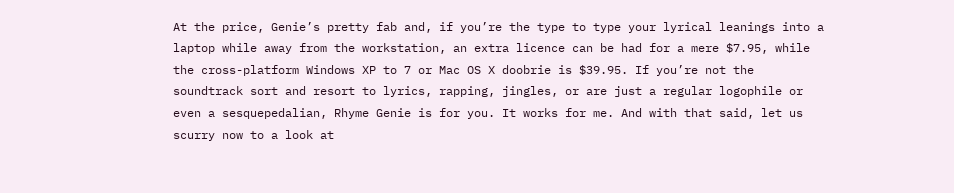At the price, Genie’s pretty fab and, if you’re the type to type your lyrical leanings into a laptop while away from the workstation, an extra licence can be had for a mere $7.95, while the cross-platform Windows XP to 7 or Mac OS X doobrie is $39.95. If you’re not the soundtrack sort and resort to lyrics, rapping, jingles, or are just a regular logophile or even a sesquepedalian, Rhyme Genie is for you. It works for me. And with that said, let us scurry now to a look at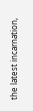the latest incarnation,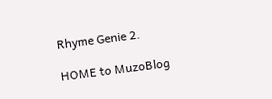Rhyme Genie 2.

HOME to MuzoBlog